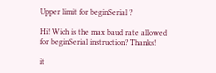Upper limit for beginSerial ?

Hi! Wich is the max baud rate allowed for beginSerial instruction? Thanks!

it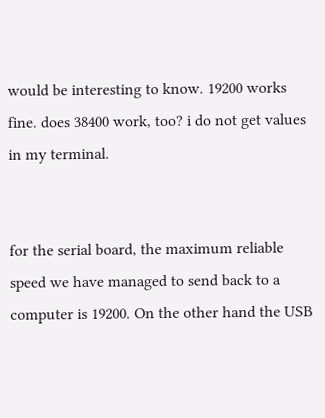would be interesting to know. 19200 works fine. does 38400 work, too? i do not get values in my terminal.


for the serial board, the maximum reliable speed we have managed to send back to a computer is 19200. On the other hand the USB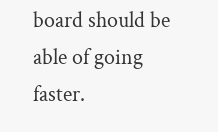board should be able of going faster.